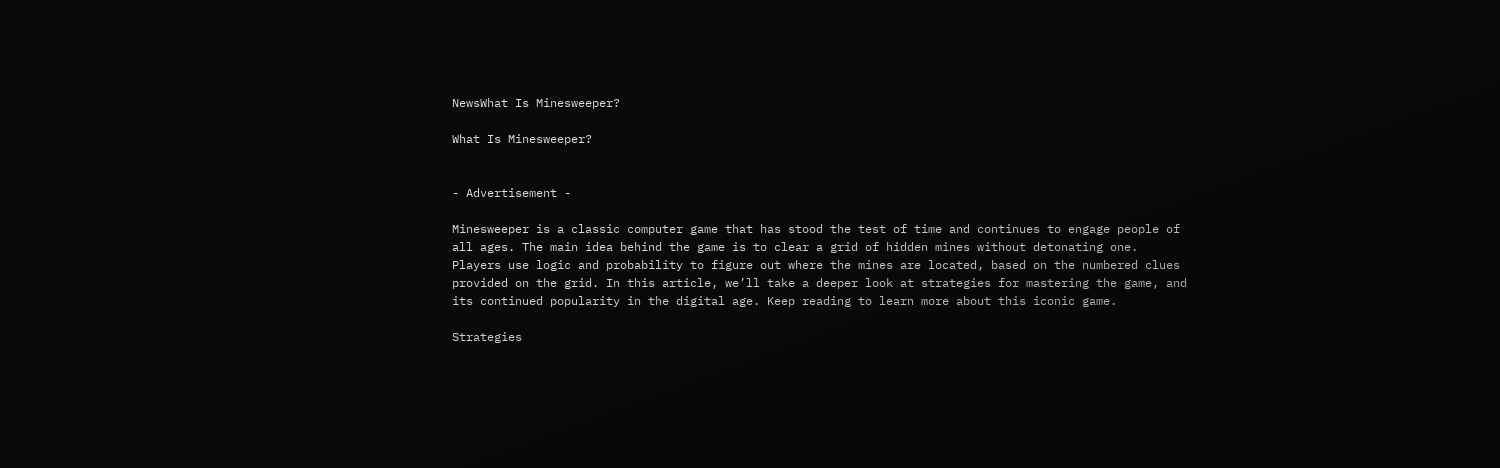NewsWhat Is Minesweeper?

What Is Minesweeper?


- Advertisement -

Minesweeper is a classic computer game that has stood the test of time and continues to engage people of all ages. The main idea behind the game is to clear a grid of hidden mines without detonating one. Players use logic and probability to figure out where the mines are located, based on the numbered clues provided on the grid. In this article, we’ll take a deeper look at strategies for mastering the game, and its continued popularity in the digital age. Keep reading to learn more about this iconic game.

Strategies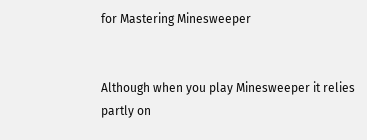for Mastering Minesweeper


Although when you play Minesweeper it relies partly on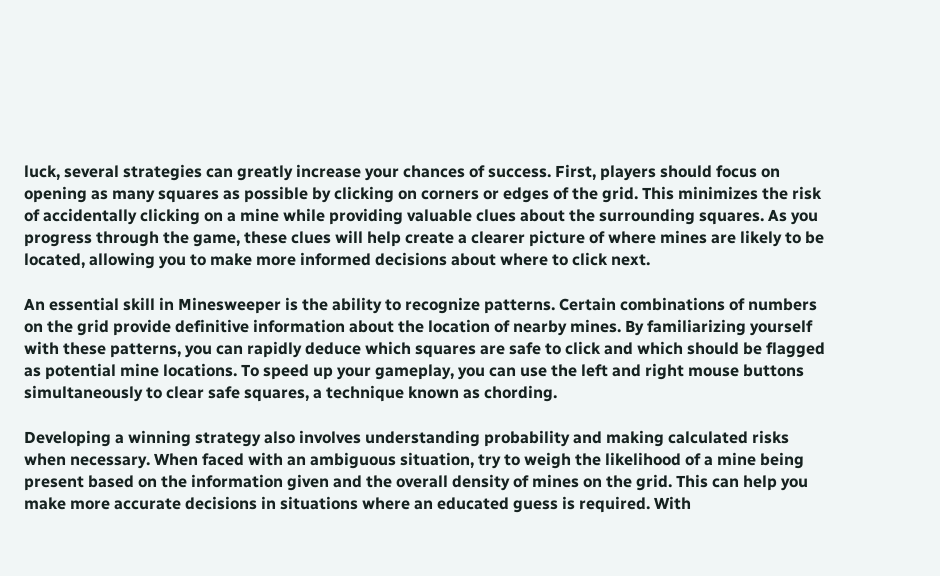luck, several strategies can greatly increase your chances of success. First, players should focus on opening as many squares as possible by clicking on corners or edges of the grid. This minimizes the risk of accidentally clicking on a mine while providing valuable clues about the surrounding squares. As you progress through the game, these clues will help create a clearer picture of where mines are likely to be located, allowing you to make more informed decisions about where to click next.

An essential skill in Minesweeper is the ability to recognize patterns. Certain combinations of numbers on the grid provide definitive information about the location of nearby mines. By familiarizing yourself with these patterns, you can rapidly deduce which squares are safe to click and which should be flagged as potential mine locations. To speed up your gameplay, you can use the left and right mouse buttons simultaneously to clear safe squares, a technique known as chording.

Developing a winning strategy also involves understanding probability and making calculated risks when necessary. When faced with an ambiguous situation, try to weigh the likelihood of a mine being present based on the information given and the overall density of mines on the grid. This can help you make more accurate decisions in situations where an educated guess is required. With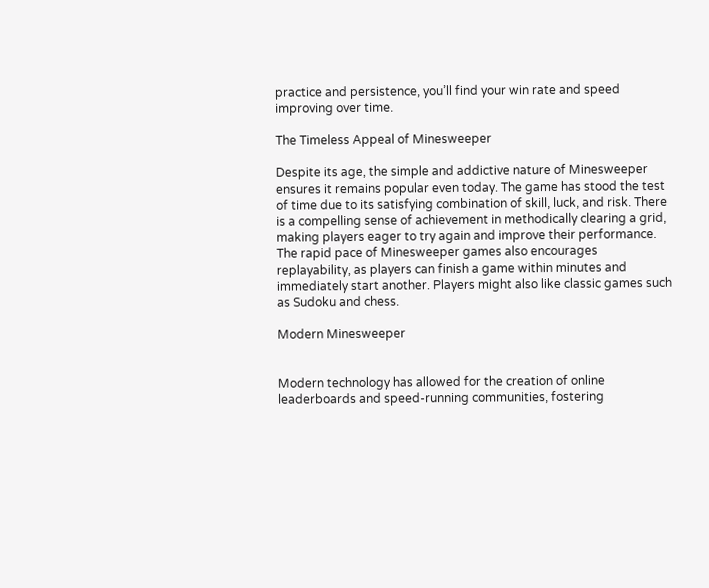practice and persistence, you’ll find your win rate and speed improving over time.

The Timeless Appeal of Minesweeper

Despite its age, the simple and addictive nature of Minesweeper ensures it remains popular even today. The game has stood the test of time due to its satisfying combination of skill, luck, and risk. There is a compelling sense of achievement in methodically clearing a grid, making players eager to try again and improve their performance. The rapid pace of Minesweeper games also encourages replayability, as players can finish a game within minutes and immediately start another. Players might also like classic games such as Sudoku and chess.

Modern Minesweeper


Modern technology has allowed for the creation of online leaderboards and speed-running communities, fostering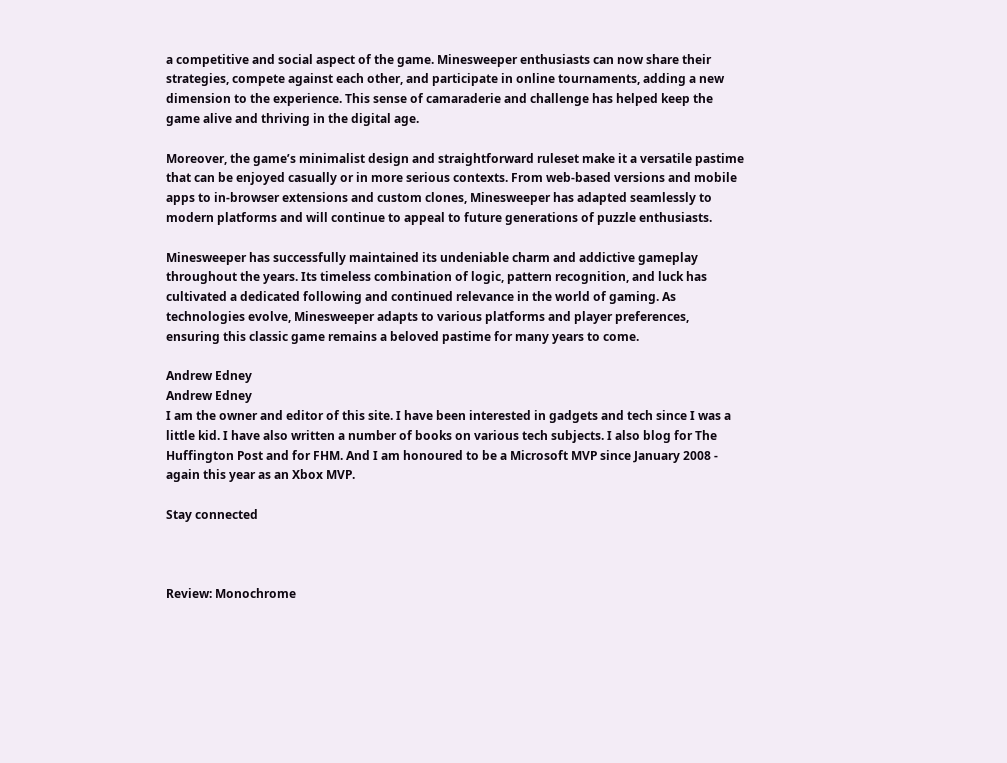a competitive and social aspect of the game. Minesweeper enthusiasts can now share their strategies, compete against each other, and participate in online tournaments, adding a new dimension to the experience. This sense of camaraderie and challenge has helped keep the game alive and thriving in the digital age.

Moreover, the game’s minimalist design and straightforward ruleset make it a versatile pastime that can be enjoyed casually or in more serious contexts. From web-based versions and mobile apps to in-browser extensions and custom clones, Minesweeper has adapted seamlessly to modern platforms and will continue to appeal to future generations of puzzle enthusiasts.

Minesweeper has successfully maintained its undeniable charm and addictive gameplay throughout the years. Its timeless combination of logic, pattern recognition, and luck has cultivated a dedicated following and continued relevance in the world of gaming. As technologies evolve, Minesweeper adapts to various platforms and player preferences, ensuring this classic game remains a beloved pastime for many years to come.

Andrew Edney
Andrew Edney
I am the owner and editor of this site. I have been interested in gadgets and tech since I was a little kid. I have also written a number of books on various tech subjects. I also blog for The Huffington Post and for FHM. And I am honoured to be a Microsoft MVP since January 2008 - again this year as an Xbox MVP.

Stay connected



Review: Monochrome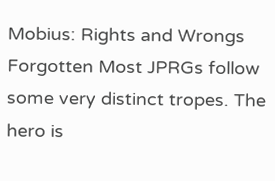Mobius: Rights and Wrongs Forgotten Most JPRGs follow some very distinct tropes. The hero is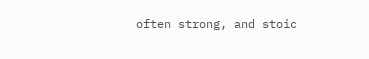often strong, and stoic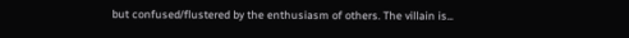but confused/flustered by the enthusiasm of others. The villain is...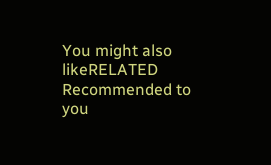You might also likeRELATED
Recommended to you